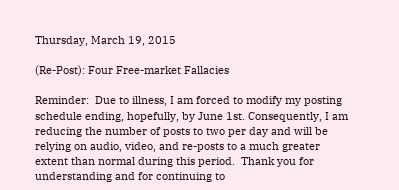Thursday, March 19, 2015

(Re-Post): Four Free-market Fallacies

Reminder:  Due to illness, I am forced to modify my posting schedule ending, hopefully, by June 1st. Consequently, I am reducing the number of posts to two per day and will be relying on audio, video, and re-posts to a much greater extent than normal during this period.  Thank you for understanding and for continuing to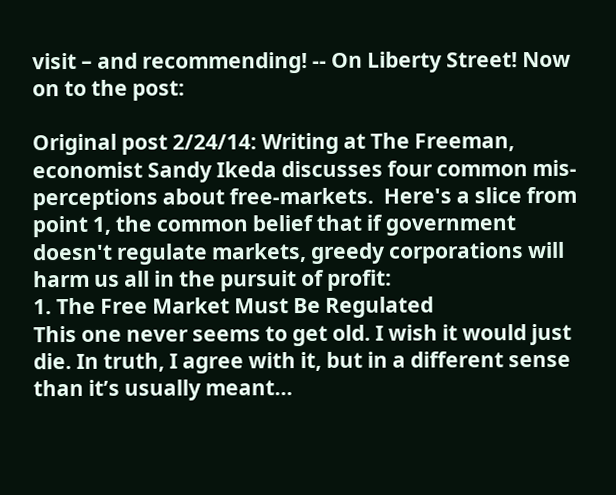visit – and recommending! -- On Liberty Street! Now on to the post:

Original post 2/24/14: Writing at The Freeman, economist Sandy Ikeda discusses four common mis-perceptions about free-markets.  Here's a slice from point 1, the common belief that if government doesn't regulate markets, greedy corporations will harm us all in the pursuit of profit:
1. The Free Market Must Be Regulated
This one never seems to get old. I wish it would just die. In truth, I agree with it, but in a different sense than it’s usually meant...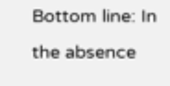Bottom line: In the absence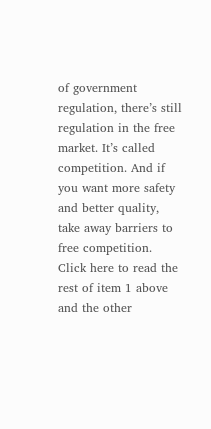of government regulation, there’s still regulation in the free market. It’s called competition. And if you want more safety and better quality, take away barriers to free competition.
Click here to read the rest of item 1 above and the other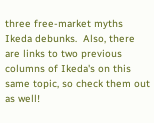three free-market myths Ikeda debunks.  Also, there are links to two previous columns of Ikeda's on this same topic, so check them out as well!